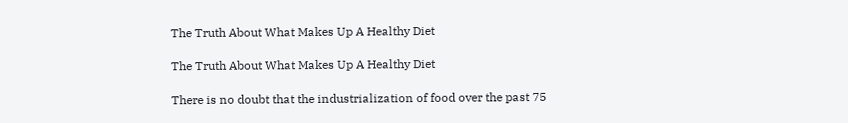The Truth About What Makes Up A Healthy Diet

The Truth About What Makes Up A Healthy Diet

There is no doubt that the industrialization of food over the past 75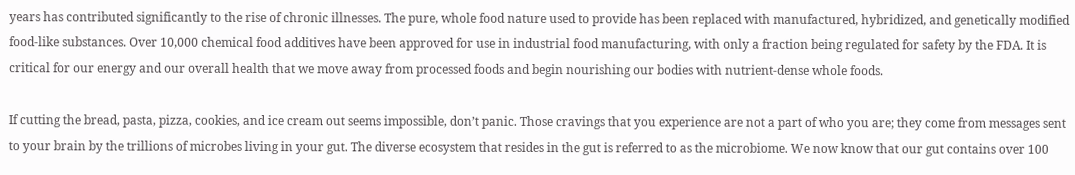years has contributed significantly to the rise of chronic illnesses. The pure, whole food nature used to provide has been replaced with manufactured, hybridized, and genetically modified food-like substances. Over 10,000 chemical food additives have been approved for use in industrial food manufacturing, with only a fraction being regulated for safety by the FDA. It is critical for our energy and our overall health that we move away from processed foods and begin nourishing our bodies with nutrient-dense whole foods.

If cutting the bread, pasta, pizza, cookies, and ice cream out seems impossible, don’t panic. Those cravings that you experience are not a part of who you are; they come from messages sent to your brain by the trillions of microbes living in your gut. The diverse ecosystem that resides in the gut is referred to as the microbiome. We now know that our gut contains over 100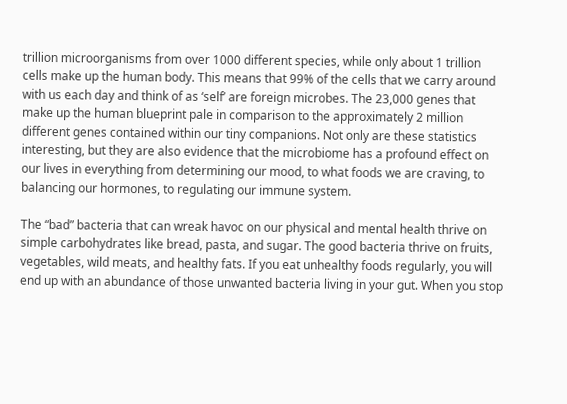trillion microorganisms from over 1000 different species, while only about 1 trillion cells make up the human body. This means that 99% of the cells that we carry around with us each day and think of as ‘self’ are foreign microbes. The 23,000 genes that make up the human blueprint pale in comparison to the approximately 2 million different genes contained within our tiny companions. Not only are these statistics interesting, but they are also evidence that the microbiome has a profound effect on our lives in everything from determining our mood, to what foods we are craving, to balancing our hormones, to regulating our immune system.

The “bad” bacteria that can wreak havoc on our physical and mental health thrive on simple carbohydrates like bread, pasta, and sugar. The good bacteria thrive on fruits, vegetables, wild meats, and healthy fats. If you eat unhealthy foods regularly, you will end up with an abundance of those unwanted bacteria living in your gut. When you stop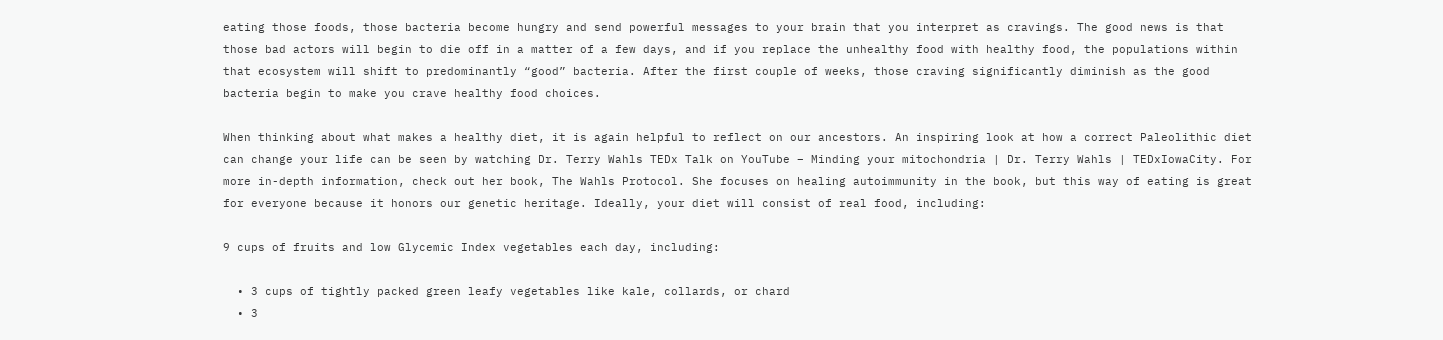eating those foods, those bacteria become hungry and send powerful messages to your brain that you interpret as cravings. The good news is that those bad actors will begin to die off in a matter of a few days, and if you replace the unhealthy food with healthy food, the populations within that ecosystem will shift to predominantly “good” bacteria. After the first couple of weeks, those craving significantly diminish as the good bacteria begin to make you crave healthy food choices.

When thinking about what makes a healthy diet, it is again helpful to reflect on our ancestors. An inspiring look at how a correct Paleolithic diet can change your life can be seen by watching Dr. Terry Wahls TEDx Talk on YouTube – Minding your mitochondria | Dr. Terry Wahls | TEDxIowaCity. For more in-depth information, check out her book, The Wahls Protocol. She focuses on healing autoimmunity in the book, but this way of eating is great for everyone because it honors our genetic heritage. Ideally, your diet will consist of real food, including:

9 cups of fruits and low Glycemic Index vegetables each day, including:

  • 3 cups of tightly packed green leafy vegetables like kale, collards, or chard
  • 3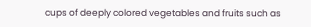cups of deeply colored vegetables and fruits such as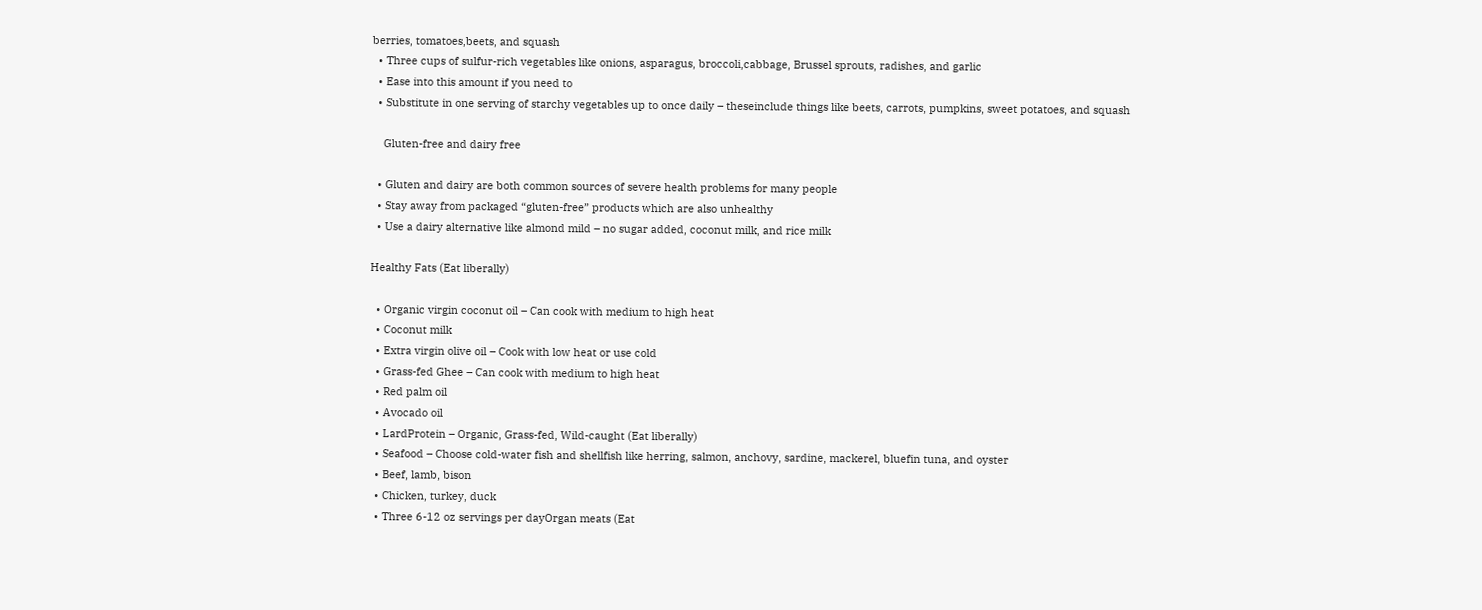berries, tomatoes,beets, and squash
  • Three cups of sulfur-rich vegetables like onions, asparagus, broccoli,cabbage, Brussel sprouts, radishes, and garlic
  • Ease into this amount if you need to
  • Substitute in one serving of starchy vegetables up to once daily – theseinclude things like beets, carrots, pumpkins, sweet potatoes, and squash

    Gluten-free and dairy free

  • Gluten and dairy are both common sources of severe health problems for many people
  • Stay away from packaged “gluten-free” products which are also unhealthy
  • Use a dairy alternative like almond mild – no sugar added, coconut milk, and rice milk

Healthy Fats (Eat liberally)

  • Organic virgin coconut oil – Can cook with medium to high heat
  • Coconut milk
  • Extra virgin olive oil – Cook with low heat or use cold
  • Grass-fed Ghee – Can cook with medium to high heat
  • Red palm oil
  • Avocado oil
  • LardProtein – Organic, Grass-fed, Wild-caught (Eat liberally)
  • Seafood – Choose cold-water fish and shellfish like herring, salmon, anchovy, sardine, mackerel, bluefin tuna, and oyster
  • Beef, lamb, bison
  • Chicken, turkey, duck
  • Three 6-12 oz servings per dayOrgan meats (Eat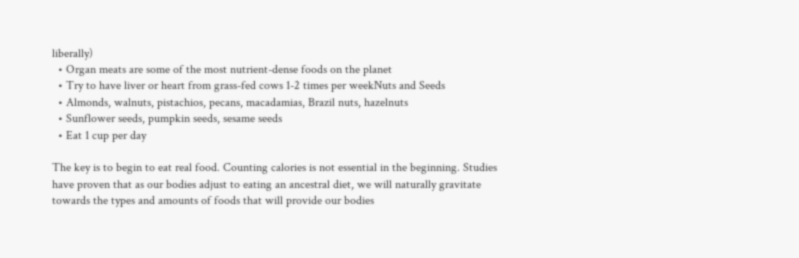liberally)
  • Organ meats are some of the most nutrient-dense foods on the planet
  • Try to have liver or heart from grass-fed cows 1-2 times per weekNuts and Seeds
  • Almonds, walnuts, pistachios, pecans, macadamias, Brazil nuts, hazelnuts
  • Sunflower seeds, pumpkin seeds, sesame seeds
  • Eat 1 cup per day

The key is to begin to eat real food. Counting calories is not essential in the beginning. Studies have proven that as our bodies adjust to eating an ancestral diet, we will naturally gravitate towards the types and amounts of foods that will provide our bodies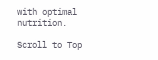with optimal nutrition.

Scroll to Top